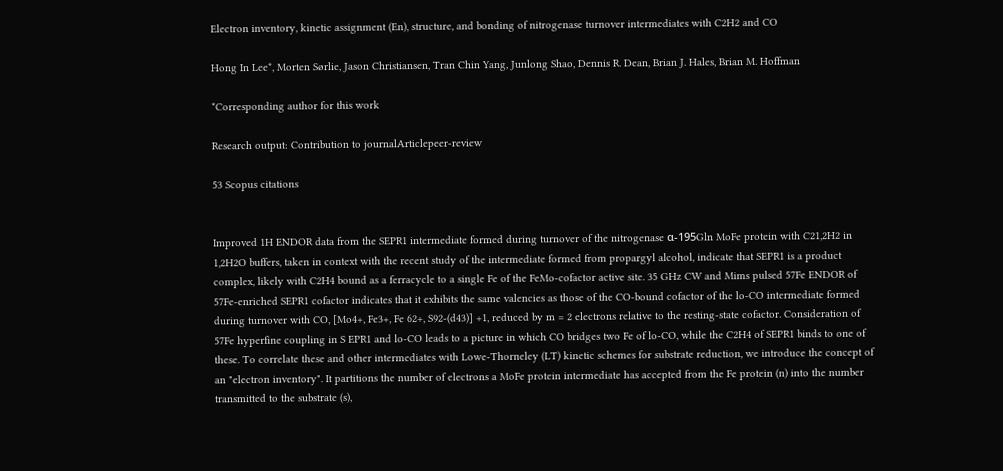Electron inventory, kinetic assignment (En), structure, and bonding of nitrogenase turnover intermediates with C2H2 and CO

Hong In Lee*, Morten Sørlie, Jason Christiansen, Tran Chin Yang, Junlong Shao, Dennis R. Dean, Brian J. Hales, Brian M. Hoffman

*Corresponding author for this work

Research output: Contribution to journalArticlepeer-review

53 Scopus citations


Improved 1H ENDOR data from the SEPR1 intermediate formed during turnover of the nitrogenase α-195Gln MoFe protein with C21,2H2 in 1,2H2O buffers, taken in context with the recent study of the intermediate formed from propargyl alcohol, indicate that SEPR1 is a product complex, likely with C2H4 bound as a ferracycle to a single Fe of the FeMo-cofactor active site. 35 GHz CW and Mims pulsed 57Fe ENDOR of 57Fe-enriched SEPR1 cofactor indicates that it exhibits the same valencies as those of the CO-bound cofactor of the lo-CO intermediate formed during turnover with CO, [Mo4+, Fe3+, Fe 62+, S92-(d43)] +1, reduced by m = 2 electrons relative to the resting-state cofactor. Consideration of 57Fe hyperfine coupling in S EPR1 and lo-CO leads to a picture in which CO bridges two Fe of lo-CO, while the C2H4 of SEPR1 binds to one of these. To correlate these and other intermediates with Lowe-Thorneley (LT) kinetic schemes for substrate reduction, we introduce the concept of an "electron inventory". It partitions the number of electrons a MoFe protein intermediate has accepted from the Fe protein (n) into the number transmitted to the substrate (s),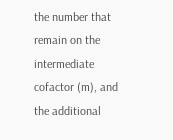the number that remain on the intermediate cofactor (m), and the additional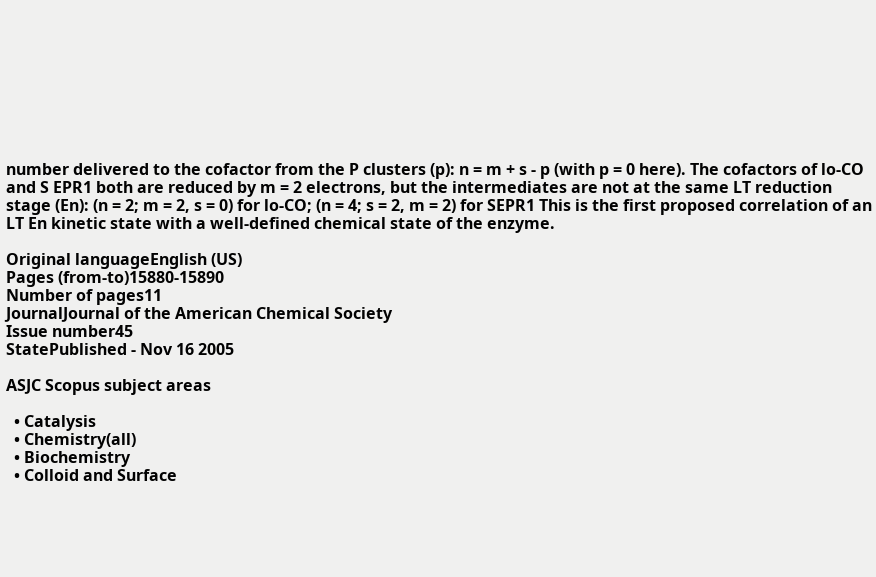number delivered to the cofactor from the P clusters (p): n = m + s - p (with p = 0 here). The cofactors of lo-CO and S EPR1 both are reduced by m = 2 electrons, but the intermediates are not at the same LT reduction stage (En): (n = 2; m = 2, s = 0) for lo-CO; (n = 4; s = 2, m = 2) for SEPR1 This is the first proposed correlation of an LT En kinetic state with a well-defined chemical state of the enzyme.

Original languageEnglish (US)
Pages (from-to)15880-15890
Number of pages11
JournalJournal of the American Chemical Society
Issue number45
StatePublished - Nov 16 2005

ASJC Scopus subject areas

  • Catalysis
  • Chemistry(all)
  • Biochemistry
  • Colloid and Surface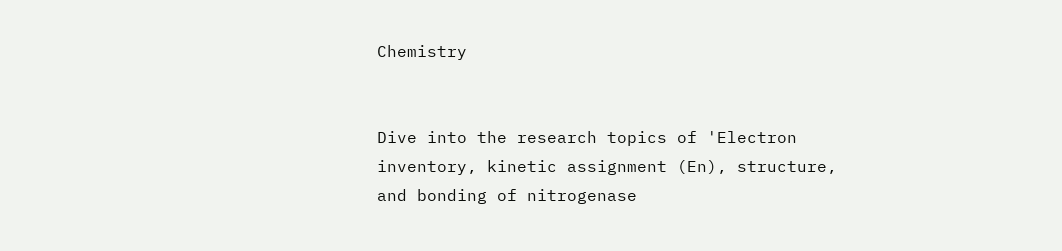Chemistry


Dive into the research topics of 'Electron inventory, kinetic assignment (En), structure, and bonding of nitrogenase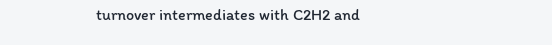turnover intermediates with C2H2 and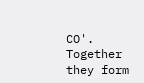CO'. Together they form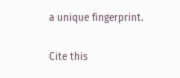a unique fingerprint.

Cite this